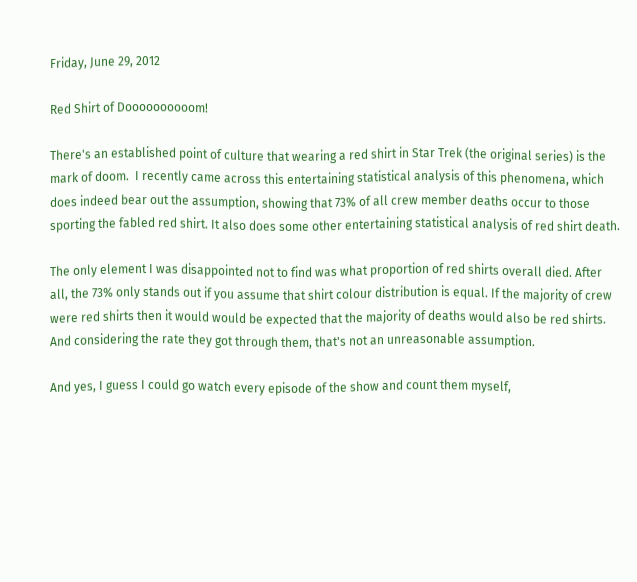Friday, June 29, 2012

Red Shirt of Doooooooooom!

There's an established point of culture that wearing a red shirt in Star Trek (the original series) is the mark of doom.  I recently came across this entertaining statistical analysis of this phenomena, which does indeed bear out the assumption, showing that 73% of all crew member deaths occur to those sporting the fabled red shirt. It also does some other entertaining statistical analysis of red shirt death.

The only element I was disappointed not to find was what proportion of red shirts overall died. After all, the 73% only stands out if you assume that shirt colour distribution is equal. If the majority of crew were red shirts then it would would be expected that the majority of deaths would also be red shirts. And considering the rate they got through them, that's not an unreasonable assumption.

And yes, I guess I could go watch every episode of the show and count them myself,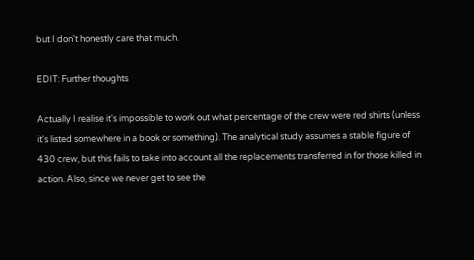but I don't honestly care that much.

EDIT: Further thoughts

Actually I realise it's impossible to work out what percentage of the crew were red shirts (unless it's listed somewhere in a book or something). The analytical study assumes a stable figure of 430 crew, but this fails to take into account all the replacements transferred in for those killed in action. Also, since we never get to see the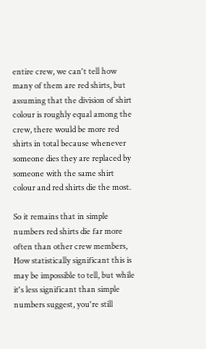entire crew, we can't tell how many of them are red shirts, but assuming that the division of shirt colour is roughly equal among the crew, there would be more red shirts in total because whenever someone dies they are replaced by someone with the same shirt colour and red shirts die the most.

So it remains that in simple numbers red shirts die far more often than other crew members, How statistically significant this is may be impossible to tell, but while it's less significant than simple numbers suggest, you're still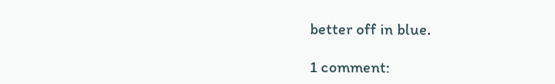better off in blue.

1 comment: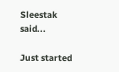Sleestak said...

Just started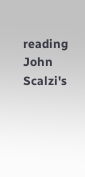reading John Scalzi's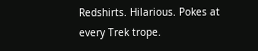Redshirts. Hilarious. Pokes at every Trek trope.